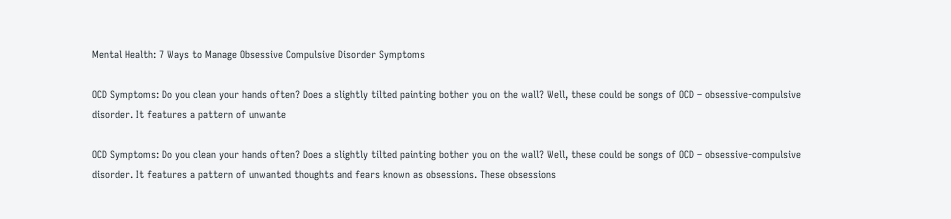Mental Health: 7 Ways to Manage Obsessive Compulsive Disorder Symptoms

OCD Symptoms: Do you clean your hands often? Does a slightly tilted painting bother you on the wall? Well, these could be songs of OCD – obsessive-compulsive disorder. It features a pattern of unwante

OCD Symptoms: Do you clean your hands often? Does a slightly tilted painting bother you on the wall? Well, these could be songs of OCD – obsessive-compulsive disorder. It features a pattern of unwanted thoughts and fears known as obsessions. These obsessions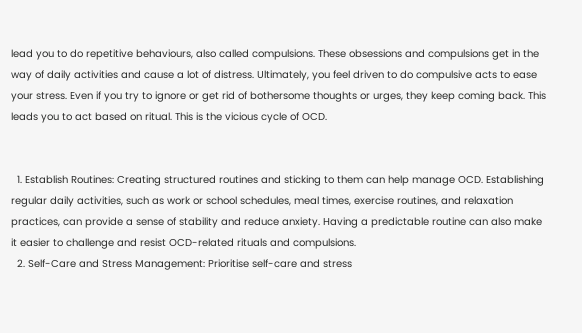lead you to do repetitive behaviours, also called compulsions. These obsessions and compulsions get in the way of daily activities and cause a lot of distress. Ultimately, you feel driven to do compulsive acts to ease your stress. Even if you try to ignore or get rid of bothersome thoughts or urges, they keep coming back. This leads you to act based on ritual. This is the vicious cycle of OCD.


  1. Establish Routines: Creating structured routines and sticking to them can help manage OCD. Establishing regular daily activities, such as work or school schedules, meal times, exercise routines, and relaxation practices, can provide a sense of stability and reduce anxiety. Having a predictable routine can also make it easier to challenge and resist OCD-related rituals and compulsions.
  2. Self-Care and Stress Management: Prioritise self-care and stress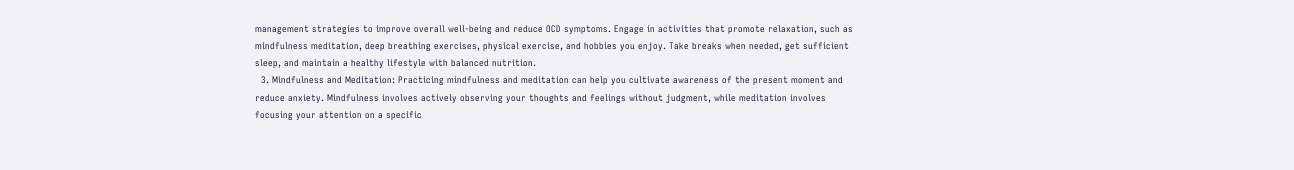management strategies to improve overall well-being and reduce OCD symptoms. Engage in activities that promote relaxation, such as mindfulness meditation, deep breathing exercises, physical exercise, and hobbies you enjoy. Take breaks when needed, get sufficient sleep, and maintain a healthy lifestyle with balanced nutrition.
  3. Mindfulness and Meditation: Practicing mindfulness and meditation can help you cultivate awareness of the present moment and reduce anxiety. Mindfulness involves actively observing your thoughts and feelings without judgment, while meditation involves focusing your attention on a specific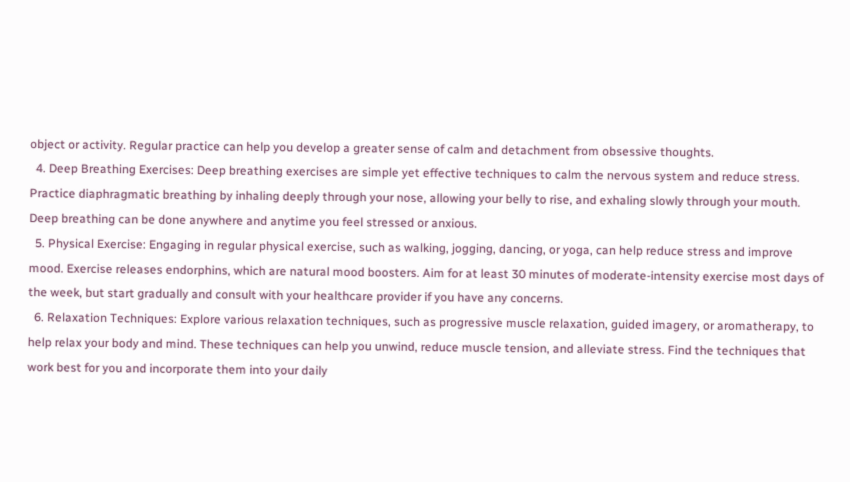object or activity. Regular practice can help you develop a greater sense of calm and detachment from obsessive thoughts.
  4. Deep Breathing Exercises: Deep breathing exercises are simple yet effective techniques to calm the nervous system and reduce stress. Practice diaphragmatic breathing by inhaling deeply through your nose, allowing your belly to rise, and exhaling slowly through your mouth. Deep breathing can be done anywhere and anytime you feel stressed or anxious.
  5. Physical Exercise: Engaging in regular physical exercise, such as walking, jogging, dancing, or yoga, can help reduce stress and improve mood. Exercise releases endorphins, which are natural mood boosters. Aim for at least 30 minutes of moderate-intensity exercise most days of the week, but start gradually and consult with your healthcare provider if you have any concerns.
  6. Relaxation Techniques: Explore various relaxation techniques, such as progressive muscle relaxation, guided imagery, or aromatherapy, to help relax your body and mind. These techniques can help you unwind, reduce muscle tension, and alleviate stress. Find the techniques that work best for you and incorporate them into your daily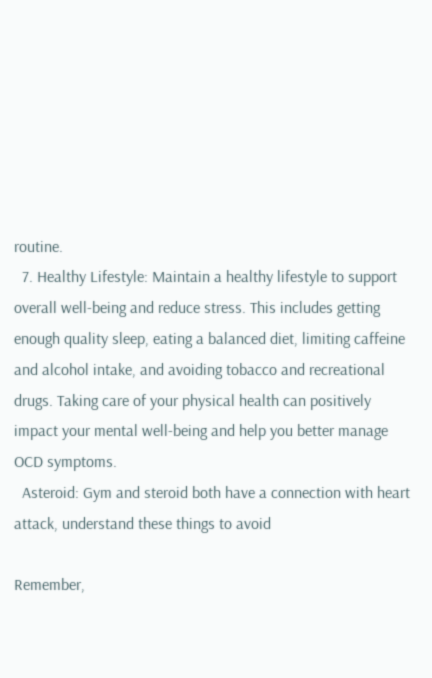routine.
  7. Healthy Lifestyle: Maintain a healthy lifestyle to support overall well-being and reduce stress. This includes getting enough quality sleep, eating a balanced diet, limiting caffeine and alcohol intake, and avoiding tobacco and recreational drugs. Taking care of your physical health can positively impact your mental well-being and help you better manage OCD symptoms.
  Asteroid: Gym and steroid both have a connection with heart attack, understand these things to avoid

Remember,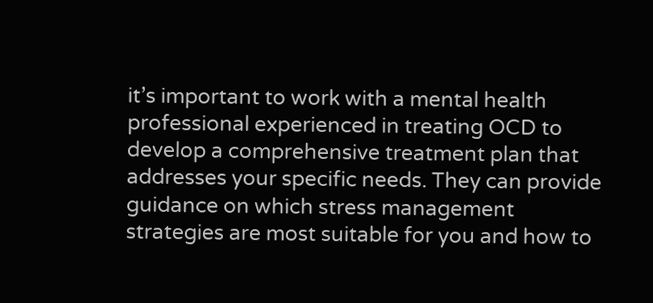it’s important to work with a mental health professional experienced in treating OCD to develop a comprehensive treatment plan that addresses your specific needs. They can provide guidance on which stress management strategies are most suitable for you and how to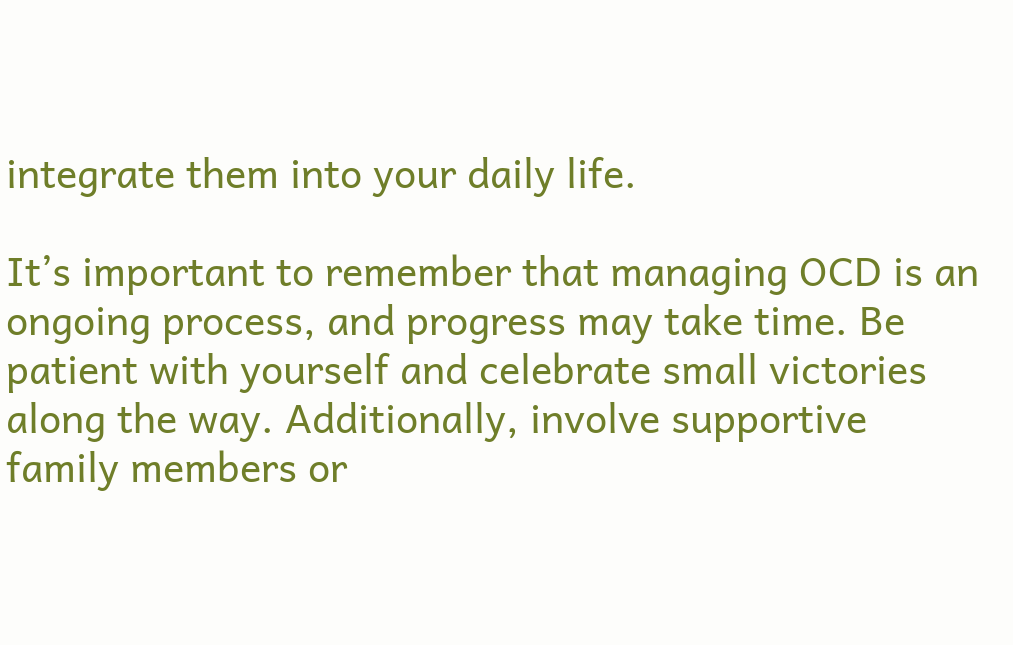integrate them into your daily life.

It’s important to remember that managing OCD is an ongoing process, and progress may take time. Be patient with yourself and celebrate small victories along the way. Additionally, involve supportive family members or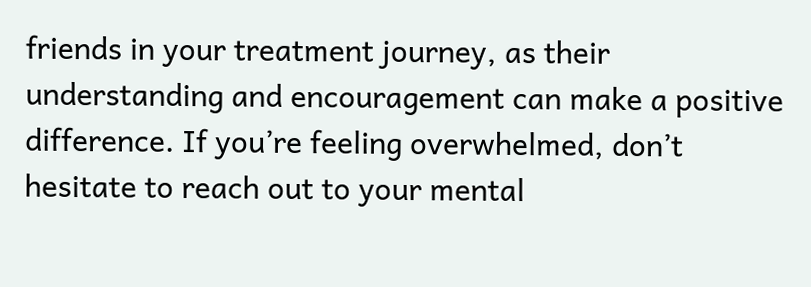friends in your treatment journey, as their understanding and encouragement can make a positive difference. If you’re feeling overwhelmed, don’t hesitate to reach out to your mental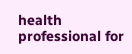health professional for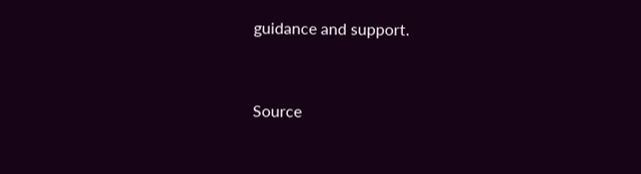guidance and support.



Source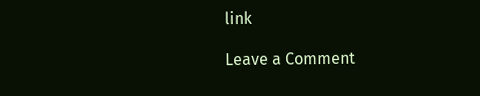link

Leave a Comment